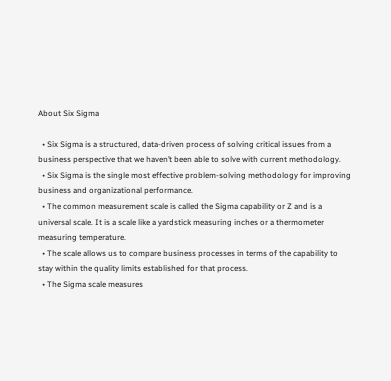About Six Sigma

  • Six Sigma is a structured, data-driven process of solving critical issues from a business perspective that we haven’t been able to solve with current methodology.
  • Six Sigma is the single most effective problem-solving methodology for improving business and organizational performance.
  • The common measurement scale is called the Sigma capability or Z and is a universal scale. It is a scale like a yardstick measuring inches or a thermometer measuring temperature.
  • The scale allows us to compare business processes in terms of the capability to stay within the quality limits established for that process.
  • The Sigma scale measures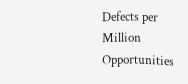Defects per Million Opportunities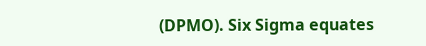(DPMO). Six Sigma equates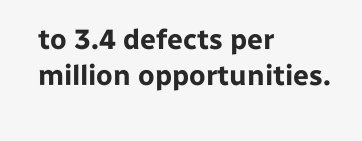to 3.4 defects per million opportunities.